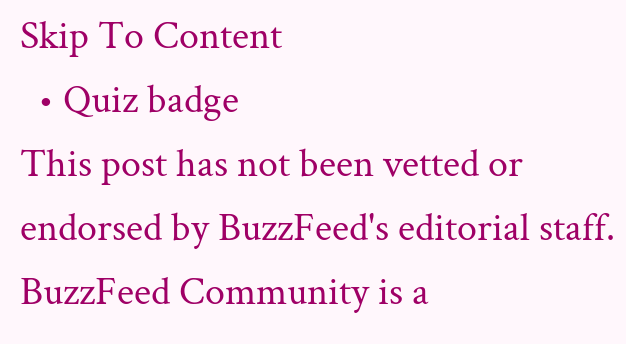Skip To Content
  • Quiz badge
This post has not been vetted or endorsed by BuzzFeed's editorial staff. BuzzFeed Community is a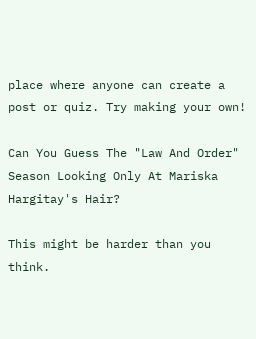place where anyone can create a post or quiz. Try making your own!

Can You Guess The "Law And Order" Season Looking Only At Mariska Hargitay's Hair?

This might be harder than you think.